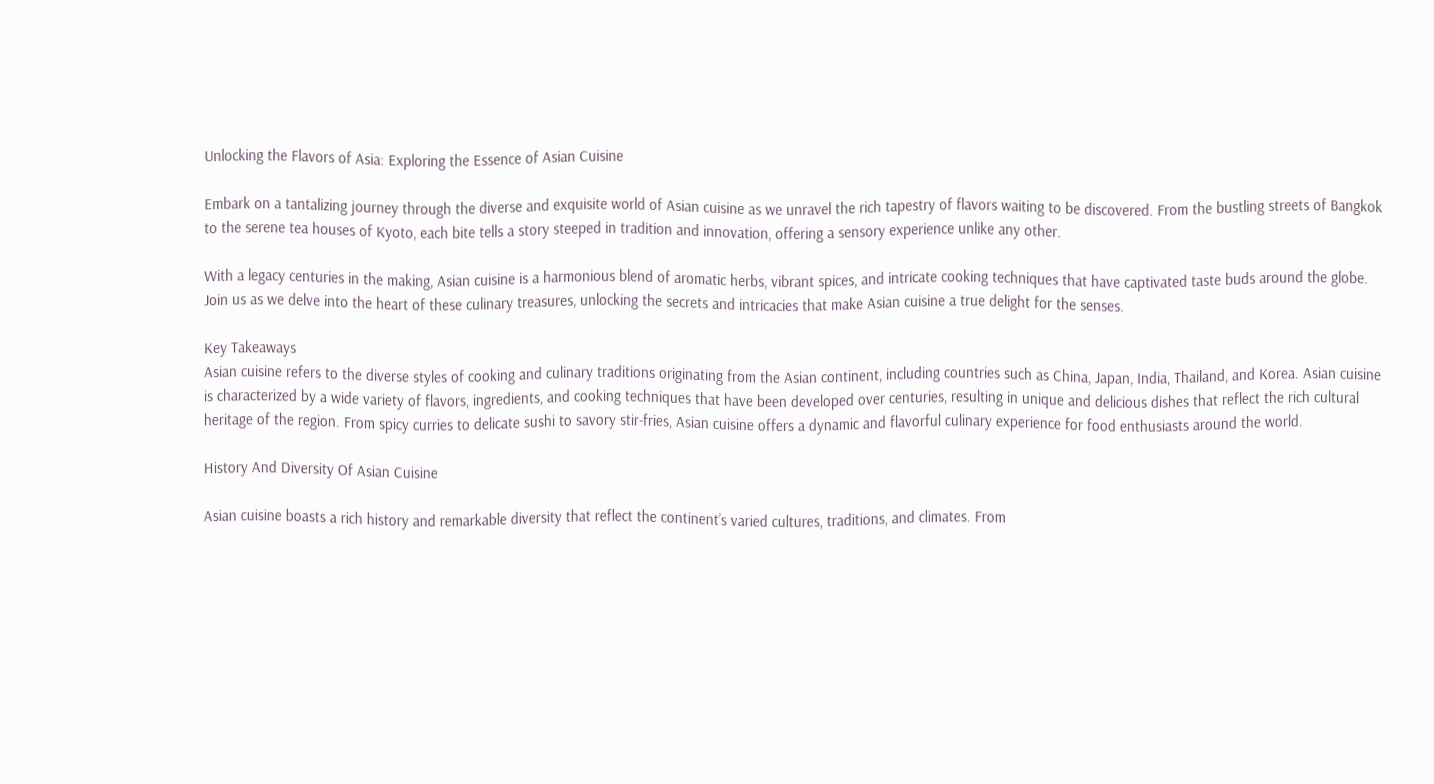Unlocking the Flavors of Asia: Exploring the Essence of Asian Cuisine

Embark on a tantalizing journey through the diverse and exquisite world of Asian cuisine as we unravel the rich tapestry of flavors waiting to be discovered. From the bustling streets of Bangkok to the serene tea houses of Kyoto, each bite tells a story steeped in tradition and innovation, offering a sensory experience unlike any other.

With a legacy centuries in the making, Asian cuisine is a harmonious blend of aromatic herbs, vibrant spices, and intricate cooking techniques that have captivated taste buds around the globe. Join us as we delve into the heart of these culinary treasures, unlocking the secrets and intricacies that make Asian cuisine a true delight for the senses.

Key Takeaways
Asian cuisine refers to the diverse styles of cooking and culinary traditions originating from the Asian continent, including countries such as China, Japan, India, Thailand, and Korea. Asian cuisine is characterized by a wide variety of flavors, ingredients, and cooking techniques that have been developed over centuries, resulting in unique and delicious dishes that reflect the rich cultural heritage of the region. From spicy curries to delicate sushi to savory stir-fries, Asian cuisine offers a dynamic and flavorful culinary experience for food enthusiasts around the world.

History And Diversity Of Asian Cuisine

Asian cuisine boasts a rich history and remarkable diversity that reflect the continent’s varied cultures, traditions, and climates. From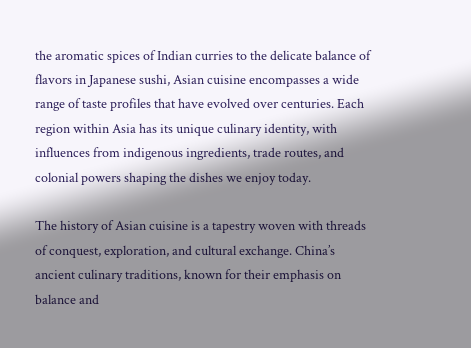the aromatic spices of Indian curries to the delicate balance of flavors in Japanese sushi, Asian cuisine encompasses a wide range of taste profiles that have evolved over centuries. Each region within Asia has its unique culinary identity, with influences from indigenous ingredients, trade routes, and colonial powers shaping the dishes we enjoy today.

The history of Asian cuisine is a tapestry woven with threads of conquest, exploration, and cultural exchange. China’s ancient culinary traditions, known for their emphasis on balance and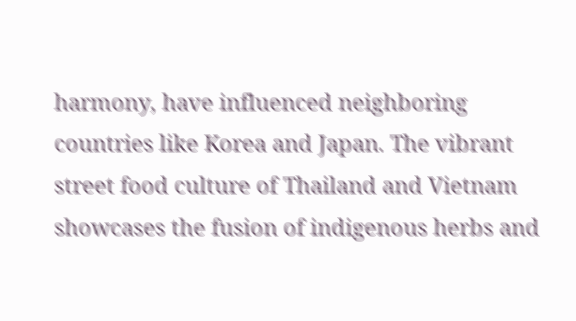harmony, have influenced neighboring countries like Korea and Japan. The vibrant street food culture of Thailand and Vietnam showcases the fusion of indigenous herbs and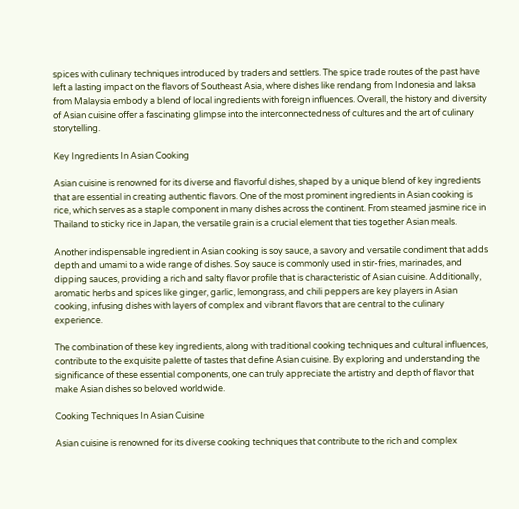spices with culinary techniques introduced by traders and settlers. The spice trade routes of the past have left a lasting impact on the flavors of Southeast Asia, where dishes like rendang from Indonesia and laksa from Malaysia embody a blend of local ingredients with foreign influences. Overall, the history and diversity of Asian cuisine offer a fascinating glimpse into the interconnectedness of cultures and the art of culinary storytelling.

Key Ingredients In Asian Cooking

Asian cuisine is renowned for its diverse and flavorful dishes, shaped by a unique blend of key ingredients that are essential in creating authentic flavors. One of the most prominent ingredients in Asian cooking is rice, which serves as a staple component in many dishes across the continent. From steamed jasmine rice in Thailand to sticky rice in Japan, the versatile grain is a crucial element that ties together Asian meals.

Another indispensable ingredient in Asian cooking is soy sauce, a savory and versatile condiment that adds depth and umami to a wide range of dishes. Soy sauce is commonly used in stir-fries, marinades, and dipping sauces, providing a rich and salty flavor profile that is characteristic of Asian cuisine. Additionally, aromatic herbs and spices like ginger, garlic, lemongrass, and chili peppers are key players in Asian cooking, infusing dishes with layers of complex and vibrant flavors that are central to the culinary experience.

The combination of these key ingredients, along with traditional cooking techniques and cultural influences, contribute to the exquisite palette of tastes that define Asian cuisine. By exploring and understanding the significance of these essential components, one can truly appreciate the artistry and depth of flavor that make Asian dishes so beloved worldwide.

Cooking Techniques In Asian Cuisine

Asian cuisine is renowned for its diverse cooking techniques that contribute to the rich and complex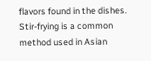flavors found in the dishes. Stir-frying is a common method used in Asian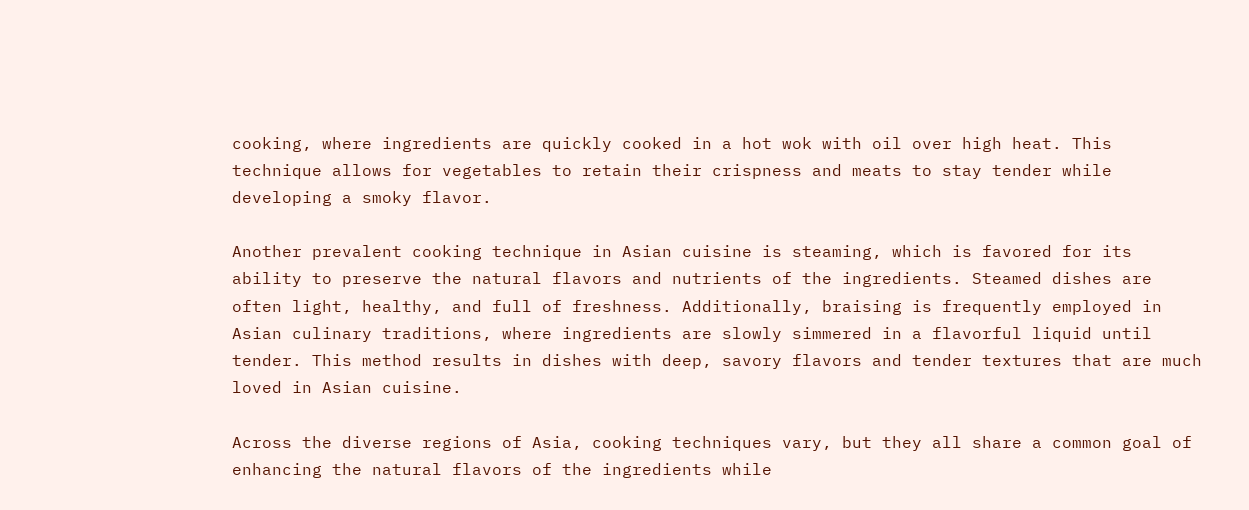cooking, where ingredients are quickly cooked in a hot wok with oil over high heat. This technique allows for vegetables to retain their crispness and meats to stay tender while developing a smoky flavor.

Another prevalent cooking technique in Asian cuisine is steaming, which is favored for its ability to preserve the natural flavors and nutrients of the ingredients. Steamed dishes are often light, healthy, and full of freshness. Additionally, braising is frequently employed in Asian culinary traditions, where ingredients are slowly simmered in a flavorful liquid until tender. This method results in dishes with deep, savory flavors and tender textures that are much loved in Asian cuisine.

Across the diverse regions of Asia, cooking techniques vary, but they all share a common goal of enhancing the natural flavors of the ingredients while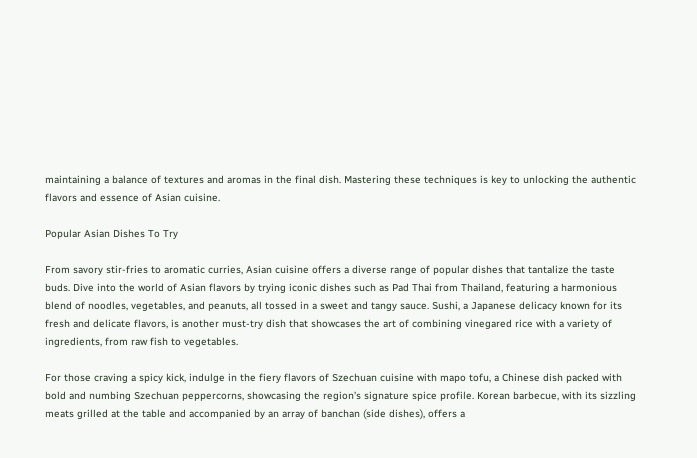maintaining a balance of textures and aromas in the final dish. Mastering these techniques is key to unlocking the authentic flavors and essence of Asian cuisine.

Popular Asian Dishes To Try

From savory stir-fries to aromatic curries, Asian cuisine offers a diverse range of popular dishes that tantalize the taste buds. Dive into the world of Asian flavors by trying iconic dishes such as Pad Thai from Thailand, featuring a harmonious blend of noodles, vegetables, and peanuts, all tossed in a sweet and tangy sauce. Sushi, a Japanese delicacy known for its fresh and delicate flavors, is another must-try dish that showcases the art of combining vinegared rice with a variety of ingredients, from raw fish to vegetables.

For those craving a spicy kick, indulge in the fiery flavors of Szechuan cuisine with mapo tofu, a Chinese dish packed with bold and numbing Szechuan peppercorns, showcasing the region’s signature spice profile. Korean barbecue, with its sizzling meats grilled at the table and accompanied by an array of banchan (side dishes), offers a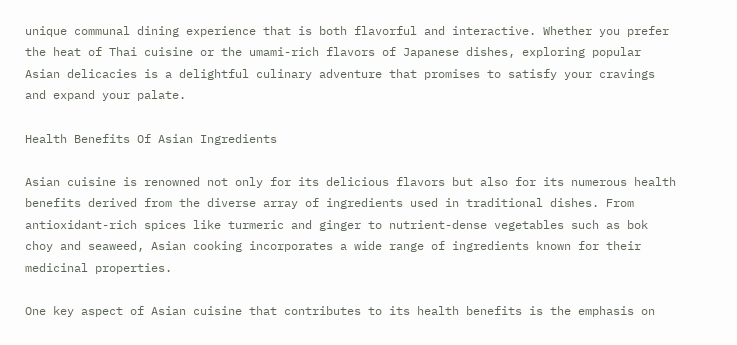unique communal dining experience that is both flavorful and interactive. Whether you prefer the heat of Thai cuisine or the umami-rich flavors of Japanese dishes, exploring popular Asian delicacies is a delightful culinary adventure that promises to satisfy your cravings and expand your palate.

Health Benefits Of Asian Ingredients

Asian cuisine is renowned not only for its delicious flavors but also for its numerous health benefits derived from the diverse array of ingredients used in traditional dishes. From antioxidant-rich spices like turmeric and ginger to nutrient-dense vegetables such as bok choy and seaweed, Asian cooking incorporates a wide range of ingredients known for their medicinal properties.

One key aspect of Asian cuisine that contributes to its health benefits is the emphasis on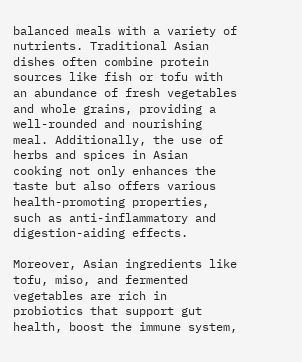balanced meals with a variety of nutrients. Traditional Asian dishes often combine protein sources like fish or tofu with an abundance of fresh vegetables and whole grains, providing a well-rounded and nourishing meal. Additionally, the use of herbs and spices in Asian cooking not only enhances the taste but also offers various health-promoting properties, such as anti-inflammatory and digestion-aiding effects.

Moreover, Asian ingredients like tofu, miso, and fermented vegetables are rich in probiotics that support gut health, boost the immune system,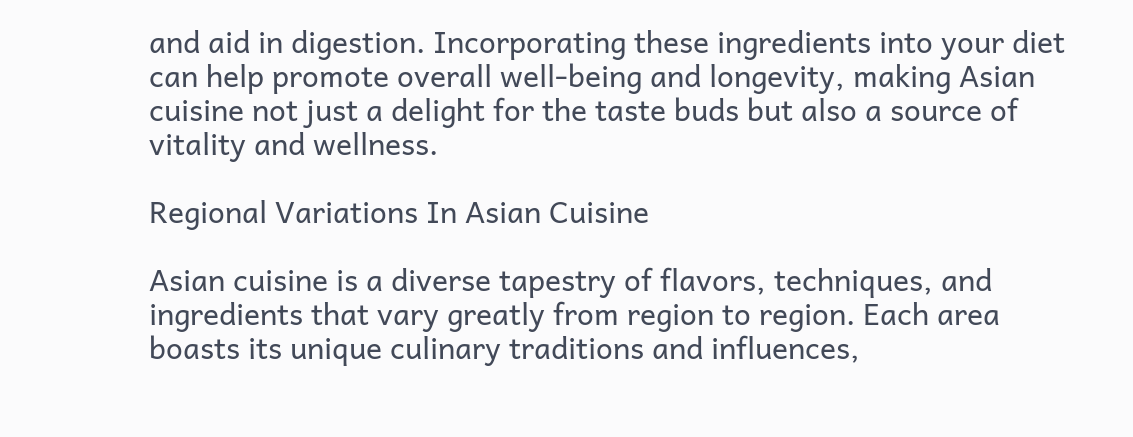and aid in digestion. Incorporating these ingredients into your diet can help promote overall well-being and longevity, making Asian cuisine not just a delight for the taste buds but also a source of vitality and wellness.

Regional Variations In Asian Cuisine

Asian cuisine is a diverse tapestry of flavors, techniques, and ingredients that vary greatly from region to region. Each area boasts its unique culinary traditions and influences,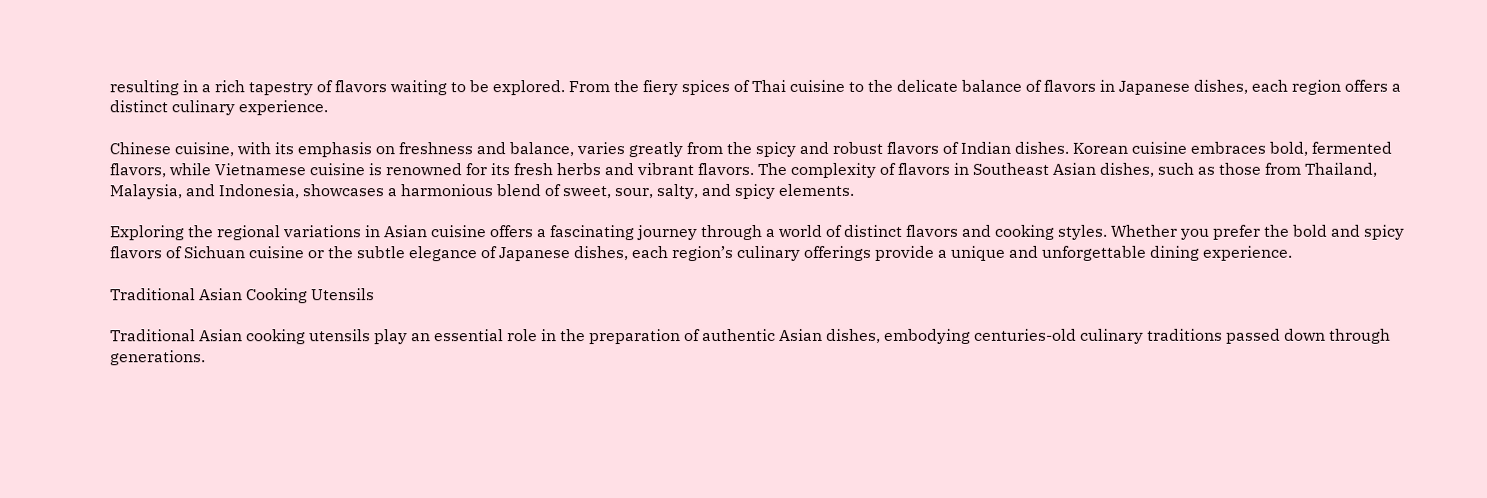resulting in a rich tapestry of flavors waiting to be explored. From the fiery spices of Thai cuisine to the delicate balance of flavors in Japanese dishes, each region offers a distinct culinary experience.

Chinese cuisine, with its emphasis on freshness and balance, varies greatly from the spicy and robust flavors of Indian dishes. Korean cuisine embraces bold, fermented flavors, while Vietnamese cuisine is renowned for its fresh herbs and vibrant flavors. The complexity of flavors in Southeast Asian dishes, such as those from Thailand, Malaysia, and Indonesia, showcases a harmonious blend of sweet, sour, salty, and spicy elements.

Exploring the regional variations in Asian cuisine offers a fascinating journey through a world of distinct flavors and cooking styles. Whether you prefer the bold and spicy flavors of Sichuan cuisine or the subtle elegance of Japanese dishes, each region’s culinary offerings provide a unique and unforgettable dining experience.

Traditional Asian Cooking Utensils

Traditional Asian cooking utensils play an essential role in the preparation of authentic Asian dishes, embodying centuries-old culinary traditions passed down through generations.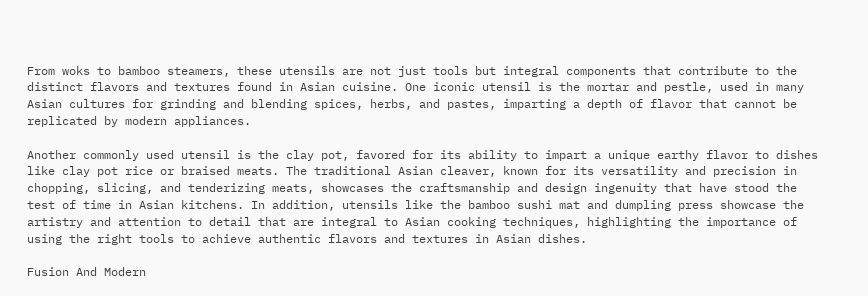From woks to bamboo steamers, these utensils are not just tools but integral components that contribute to the distinct flavors and textures found in Asian cuisine. One iconic utensil is the mortar and pestle, used in many Asian cultures for grinding and blending spices, herbs, and pastes, imparting a depth of flavor that cannot be replicated by modern appliances.

Another commonly used utensil is the clay pot, favored for its ability to impart a unique earthy flavor to dishes like clay pot rice or braised meats. The traditional Asian cleaver, known for its versatility and precision in chopping, slicing, and tenderizing meats, showcases the craftsmanship and design ingenuity that have stood the test of time in Asian kitchens. In addition, utensils like the bamboo sushi mat and dumpling press showcase the artistry and attention to detail that are integral to Asian cooking techniques, highlighting the importance of using the right tools to achieve authentic flavors and textures in Asian dishes.

Fusion And Modern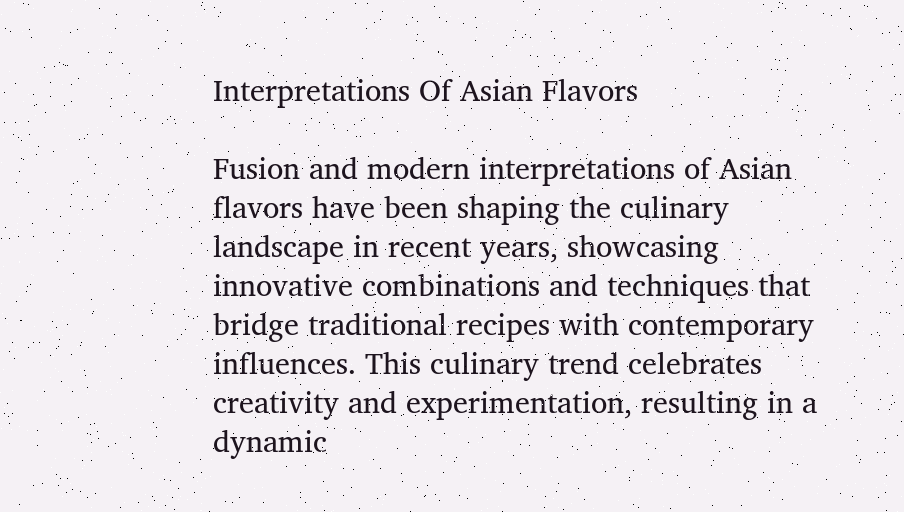Interpretations Of Asian Flavors

Fusion and modern interpretations of Asian flavors have been shaping the culinary landscape in recent years, showcasing innovative combinations and techniques that bridge traditional recipes with contemporary influences. This culinary trend celebrates creativity and experimentation, resulting in a dynamic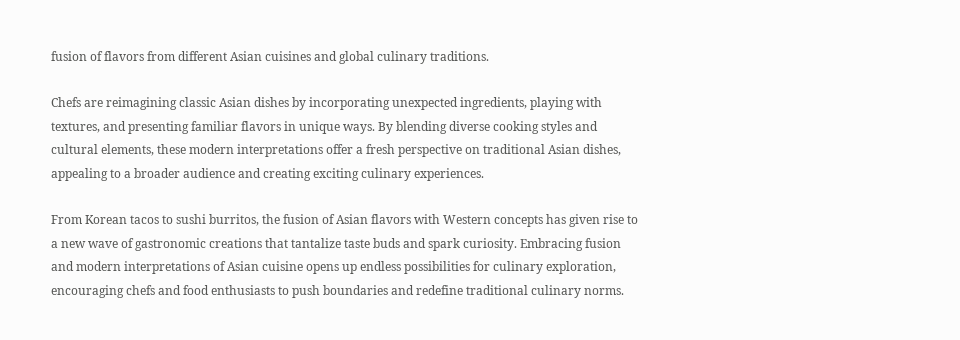fusion of flavors from different Asian cuisines and global culinary traditions.

Chefs are reimagining classic Asian dishes by incorporating unexpected ingredients, playing with textures, and presenting familiar flavors in unique ways. By blending diverse cooking styles and cultural elements, these modern interpretations offer a fresh perspective on traditional Asian dishes, appealing to a broader audience and creating exciting culinary experiences.

From Korean tacos to sushi burritos, the fusion of Asian flavors with Western concepts has given rise to a new wave of gastronomic creations that tantalize taste buds and spark curiosity. Embracing fusion and modern interpretations of Asian cuisine opens up endless possibilities for culinary exploration, encouraging chefs and food enthusiasts to push boundaries and redefine traditional culinary norms.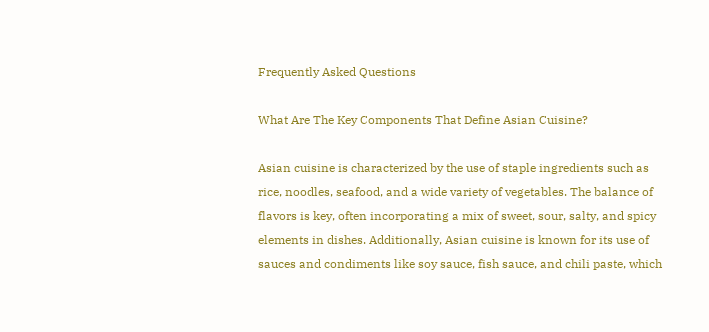Frequently Asked Questions

What Are The Key Components That Define Asian Cuisine?

Asian cuisine is characterized by the use of staple ingredients such as rice, noodles, seafood, and a wide variety of vegetables. The balance of flavors is key, often incorporating a mix of sweet, sour, salty, and spicy elements in dishes. Additionally, Asian cuisine is known for its use of sauces and condiments like soy sauce, fish sauce, and chili paste, which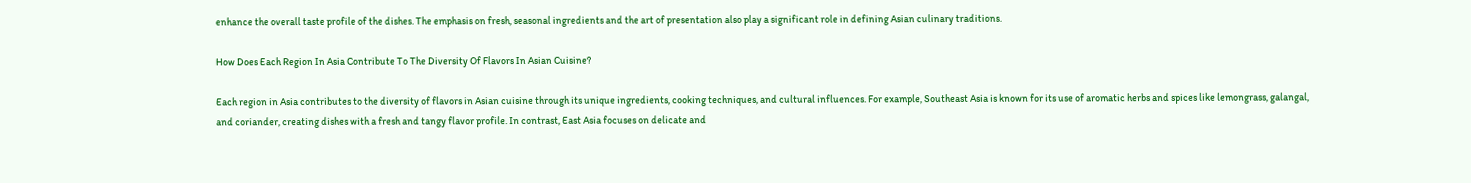enhance the overall taste profile of the dishes. The emphasis on fresh, seasonal ingredients and the art of presentation also play a significant role in defining Asian culinary traditions.

How Does Each Region In Asia Contribute To The Diversity Of Flavors In Asian Cuisine?

Each region in Asia contributes to the diversity of flavors in Asian cuisine through its unique ingredients, cooking techniques, and cultural influences. For example, Southeast Asia is known for its use of aromatic herbs and spices like lemongrass, galangal, and coriander, creating dishes with a fresh and tangy flavor profile. In contrast, East Asia focuses on delicate and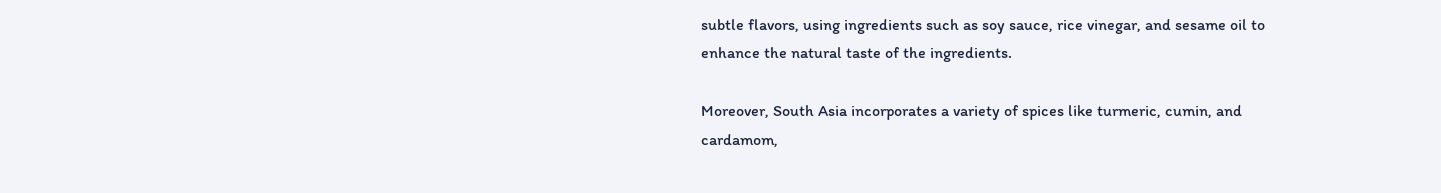subtle flavors, using ingredients such as soy sauce, rice vinegar, and sesame oil to enhance the natural taste of the ingredients.

Moreover, South Asia incorporates a variety of spices like turmeric, cumin, and cardamom,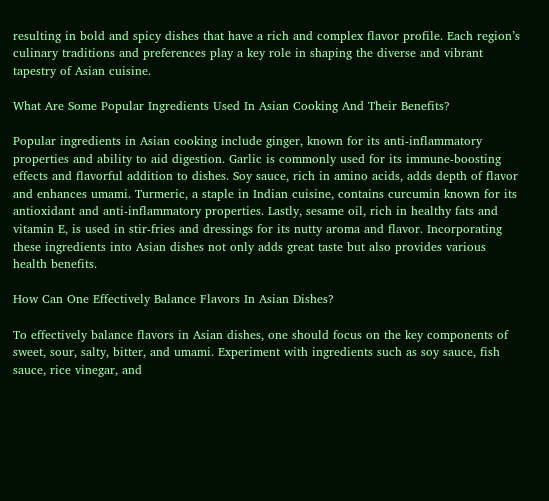resulting in bold and spicy dishes that have a rich and complex flavor profile. Each region’s culinary traditions and preferences play a key role in shaping the diverse and vibrant tapestry of Asian cuisine.

What Are Some Popular Ingredients Used In Asian Cooking And Their Benefits?

Popular ingredients in Asian cooking include ginger, known for its anti-inflammatory properties and ability to aid digestion. Garlic is commonly used for its immune-boosting effects and flavorful addition to dishes. Soy sauce, rich in amino acids, adds depth of flavor and enhances umami. Turmeric, a staple in Indian cuisine, contains curcumin known for its antioxidant and anti-inflammatory properties. Lastly, sesame oil, rich in healthy fats and vitamin E, is used in stir-fries and dressings for its nutty aroma and flavor. Incorporating these ingredients into Asian dishes not only adds great taste but also provides various health benefits.

How Can One Effectively Balance Flavors In Asian Dishes?

To effectively balance flavors in Asian dishes, one should focus on the key components of sweet, sour, salty, bitter, and umami. Experiment with ingredients such as soy sauce, fish sauce, rice vinegar, and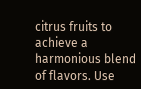citrus fruits to achieve a harmonious blend of flavors. Use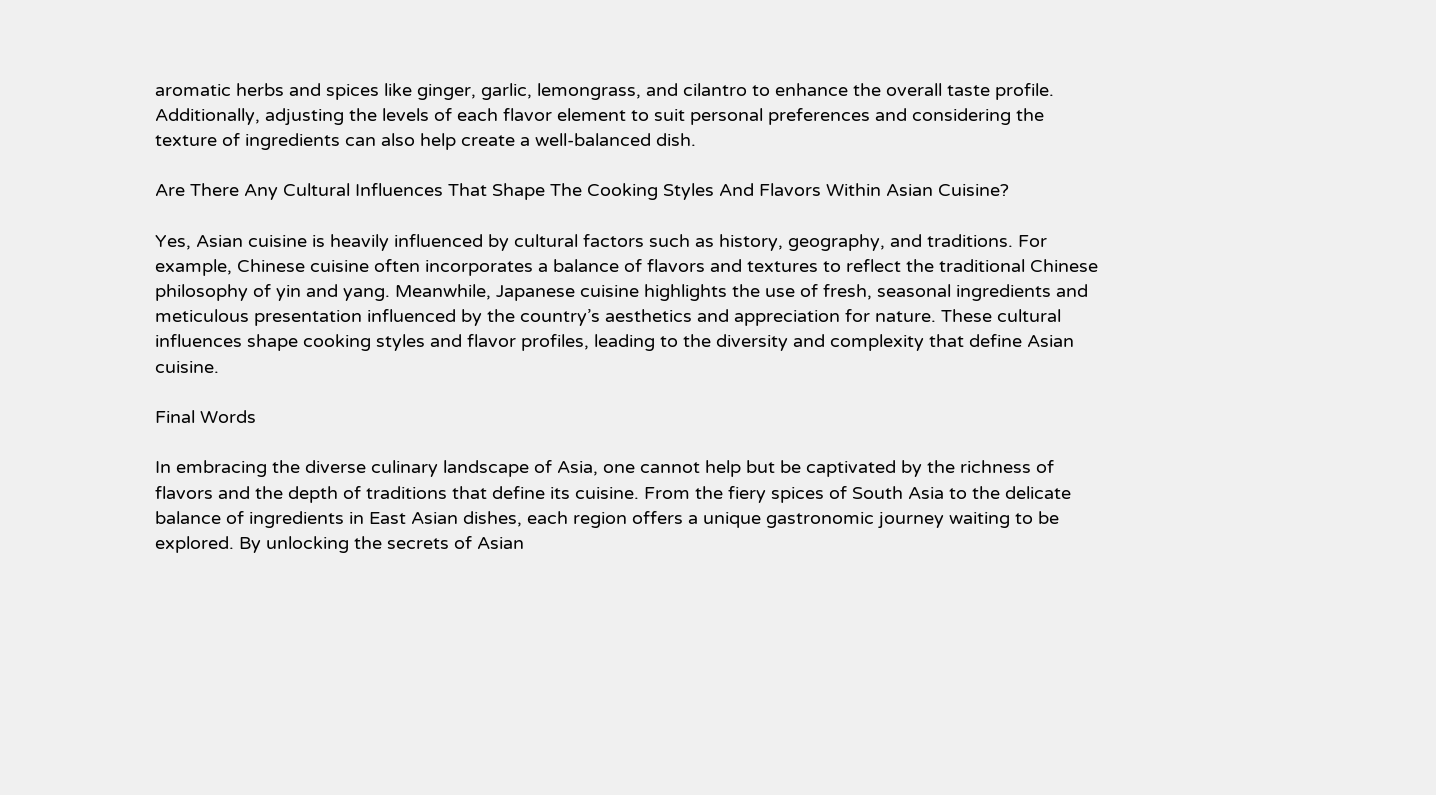aromatic herbs and spices like ginger, garlic, lemongrass, and cilantro to enhance the overall taste profile. Additionally, adjusting the levels of each flavor element to suit personal preferences and considering the texture of ingredients can also help create a well-balanced dish.

Are There Any Cultural Influences That Shape The Cooking Styles And Flavors Within Asian Cuisine?

Yes, Asian cuisine is heavily influenced by cultural factors such as history, geography, and traditions. For example, Chinese cuisine often incorporates a balance of flavors and textures to reflect the traditional Chinese philosophy of yin and yang. Meanwhile, Japanese cuisine highlights the use of fresh, seasonal ingredients and meticulous presentation influenced by the country’s aesthetics and appreciation for nature. These cultural influences shape cooking styles and flavor profiles, leading to the diversity and complexity that define Asian cuisine.

Final Words

In embracing the diverse culinary landscape of Asia, one cannot help but be captivated by the richness of flavors and the depth of traditions that define its cuisine. From the fiery spices of South Asia to the delicate balance of ingredients in East Asian dishes, each region offers a unique gastronomic journey waiting to be explored. By unlocking the secrets of Asian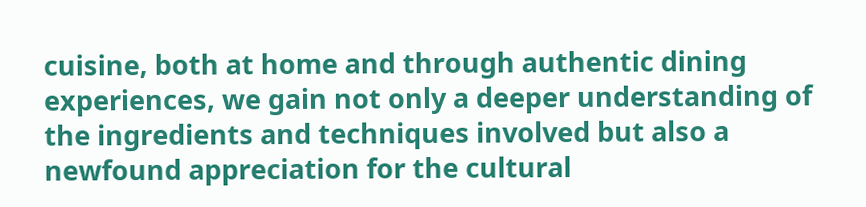cuisine, both at home and through authentic dining experiences, we gain not only a deeper understanding of the ingredients and techniques involved but also a newfound appreciation for the cultural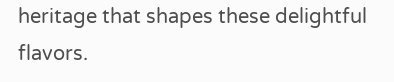heritage that shapes these delightful flavors.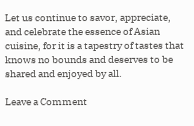Let us continue to savor, appreciate, and celebrate the essence of Asian cuisine, for it is a tapestry of tastes that knows no bounds and deserves to be shared and enjoyed by all.

Leave a Comment